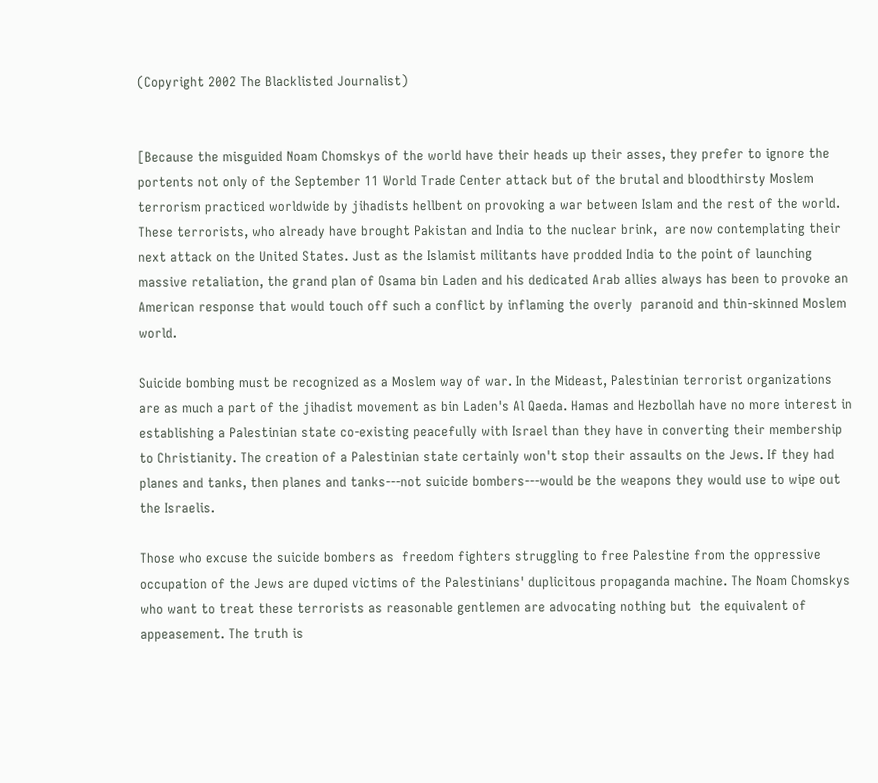(Copyright 2002 The Blacklisted Journalist)


[Because the misguided Noam Chomskys of the world have their heads up their asses, they prefer to ignore the portents not only of the September 11 World Trade Center attack but of the brutal and bloodthirsty Moslem terrorism practiced worldwide by jihadists hellbent on provoking a war between Islam and the rest of the world. These terrorists, who already have brought Pakistan and India to the nuclear brink,  are now contemplating their next attack on the United States. Just as the Islamist militants have prodded India to the point of launching massive retaliation, the grand plan of Osama bin Laden and his dedicated Arab allies always has been to provoke an American response that would touch off such a conflict by inflaming the overly  paranoid and thin-skinned Moslem world.

Suicide bombing must be recognized as a Moslem way of war. In the Mideast, Palestinian terrorist organizations are as much a part of the jihadist movement as bin Laden's Al Qaeda. Hamas and Hezbollah have no more interest in establishing a Palestinian state co-existing peacefully with Israel than they have in converting their membership to Christianity. The creation of a Palestinian state certainly won't stop their assaults on the Jews. If they had planes and tanks, then planes and tanks---not suicide bombers---would be the weapons they would use to wipe out the Israelis.

Those who excuse the suicide bombers as  freedom fighters struggling to free Palestine from the oppressive occupation of the Jews are duped victims of the Palestinians' duplicitous propaganda machine. The Noam Chomskys who want to treat these terrorists as reasonable gentlemen are advocating nothing but  the equivalent of appeasement. The truth is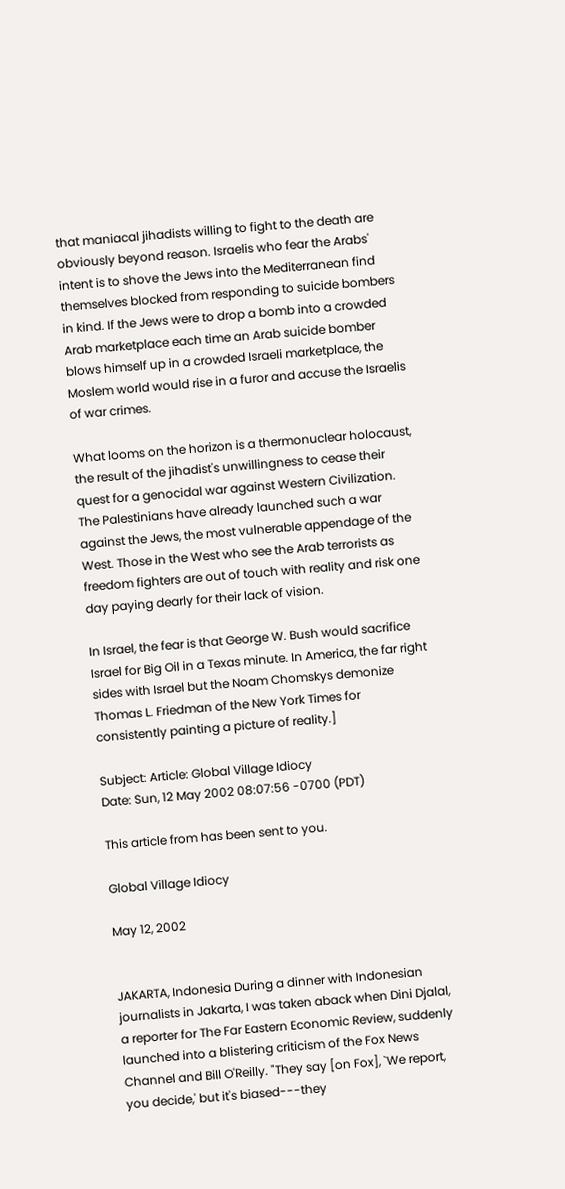that maniacal jihadists willing to fight to the death are obviously beyond reason. Israelis who fear the Arabs' intent is to shove the Jews into the Mediterranean find themselves blocked from responding to suicide bombers in kind. If the Jews were to drop a bomb into a crowded Arab marketplace each time an Arab suicide bomber blows himself up in a crowded Israeli marketplace, the Moslem world would rise in a furor and accuse the Israelis of war crimes.

What looms on the horizon is a thermonuclear holocaust,  the result of the jihadist's unwillingness to cease their quest for a genocidal war against Western Civilization. The Palestinians have already launched such a war against the Jews, the most vulnerable appendage of the West. Those in the West who see the Arab terrorists as freedom fighters are out of touch with reality and risk one day paying dearly for their lack of vision.

In Israel, the fear is that George W. Bush would sacrifice Israel for Big Oil in a Texas minute. In America, the far right sides with Israel but the Noam Chomskys demonize Thomas L. Friedman of the New York Times for consistently painting a picture of reality.]

Subject: Article: Global Village Idiocy
Date: Sun, 12 May 2002 08:07:56 -0700 (PDT)

This article from has been sent to you.

Global Village Idiocy

May 12, 2002


JAKARTA, Indonesia During a dinner with Indonesian journalists in Jakarta, I was taken aback when Dini Djalal, a reporter for The Far Eastern Economic Review, suddenly launched into a blistering criticism of the Fox News Channel and Bill O'Reilly. "They say [on Fox], `We report, you decide,' but it's biased---they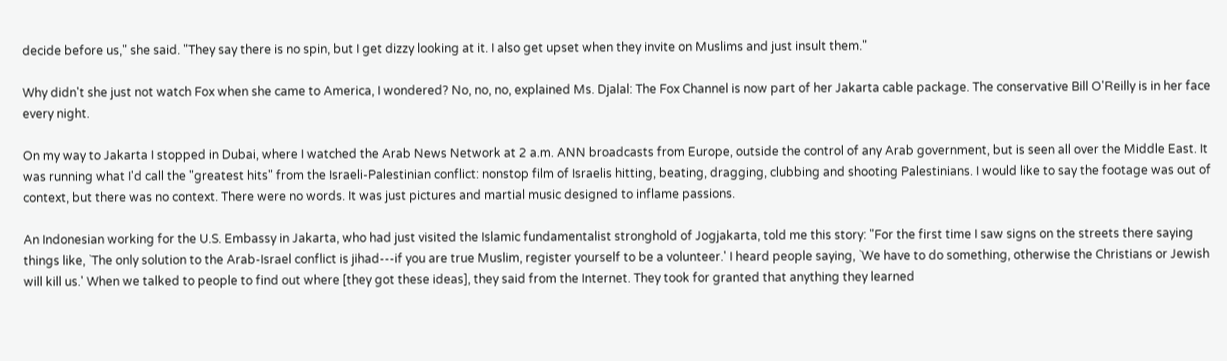decide before us," she said. "They say there is no spin, but I get dizzy looking at it. I also get upset when they invite on Muslims and just insult them."

Why didn't she just not watch Fox when she came to America, I wondered? No, no, no, explained Ms. Djalal: The Fox Channel is now part of her Jakarta cable package. The conservative Bill O'Reilly is in her face every night.

On my way to Jakarta I stopped in Dubai, where I watched the Arab News Network at 2 a.m. ANN broadcasts from Europe, outside the control of any Arab government, but is seen all over the Middle East. It was running what I'd call the "greatest hits" from the Israeli-Palestinian conflict: nonstop film of Israelis hitting, beating, dragging, clubbing and shooting Palestinians. I would like to say the footage was out of context, but there was no context. There were no words. It was just pictures and martial music designed to inflame passions.

An Indonesian working for the U.S. Embassy in Jakarta, who had just visited the Islamic fundamentalist stronghold of Jogjakarta, told me this story: "For the first time I saw signs on the streets there saying things like, `The only solution to the Arab-Israel conflict is jihad---if you are true Muslim, register yourself to be a volunteer.' I heard people saying, `We have to do something, otherwise the Christians or Jewish will kill us.' When we talked to people to find out where [they got these ideas], they said from the Internet. They took for granted that anything they learned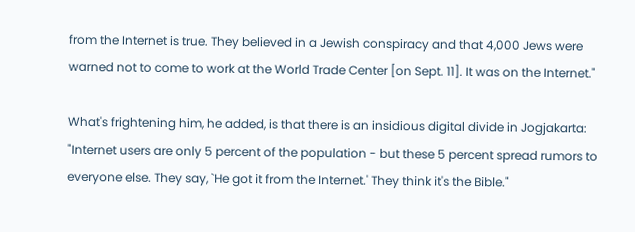from the Internet is true. They believed in a Jewish conspiracy and that 4,000 Jews were warned not to come to work at the World Trade Center [on Sept. 11]. It was on the Internet."

What's frightening him, he added, is that there is an insidious digital divide in Jogjakarta: "Internet users are only 5 percent of the population - but these 5 percent spread rumors to everyone else. They say, `He got it from the Internet.' They think it's the Bible."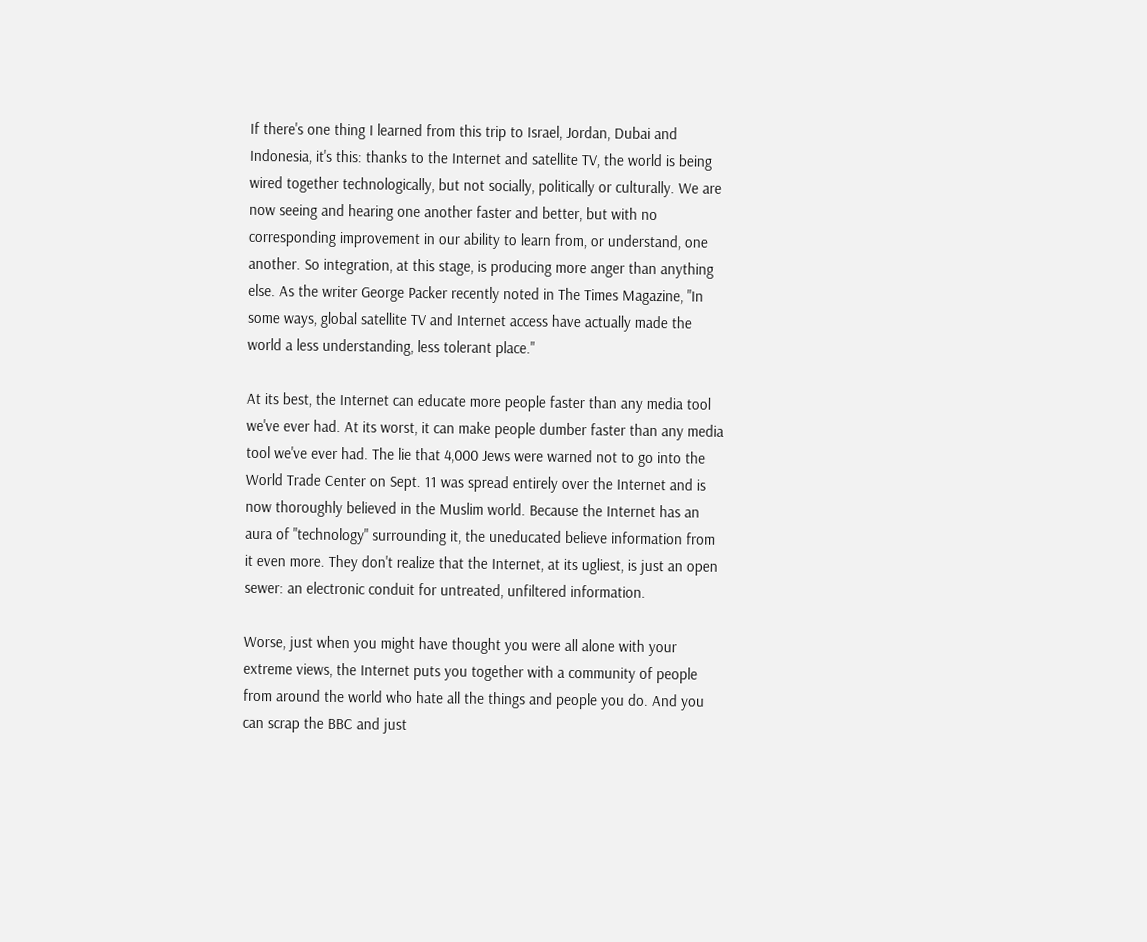If there's one thing I learned from this trip to Israel, Jordan, Dubai and Indonesia, it's this: thanks to the Internet and satellite TV, the world is being wired together technologically, but not socially, politically or culturally. We are now seeing and hearing one another faster and better, but with no corresponding improvement in our ability to learn from, or understand, one another. So integration, at this stage, is producing more anger than anything else. As the writer George Packer recently noted in The Times Magazine, "In some ways, global satellite TV and Internet access have actually made the world a less understanding, less tolerant place."

At its best, the Internet can educate more people faster than any media tool we've ever had. At its worst, it can make people dumber faster than any media tool we've ever had. The lie that 4,000 Jews were warned not to go into the World Trade Center on Sept. 11 was spread entirely over the Internet and is now thoroughly believed in the Muslim world. Because the Internet has an aura of "technology" surrounding it, the uneducated believe information from it even more. They don't realize that the Internet, at its ugliest, is just an open sewer: an electronic conduit for untreated, unfiltered information.

Worse, just when you might have thought you were all alone with your extreme views, the Internet puts you together with a community of people from around the world who hate all the things and people you do. And you can scrap the BBC and just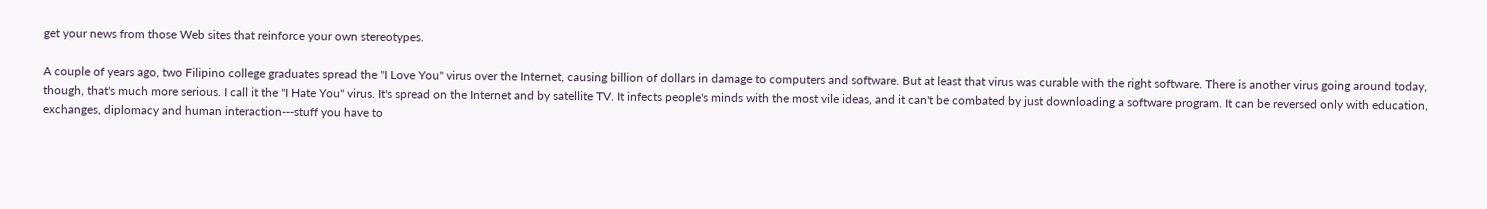get your news from those Web sites that reinforce your own stereotypes.

A couple of years ago, two Filipino college graduates spread the "I Love You" virus over the Internet, causing billion of dollars in damage to computers and software. But at least that virus was curable with the right software. There is another virus going around today, though, that's much more serious. I call it the "I Hate You" virus. It's spread on the Internet and by satellite TV. It infects people's minds with the most vile ideas, and it can't be combated by just downloading a software program. It can be reversed only with education, exchanges, diplomacy and human interaction---stuff you have to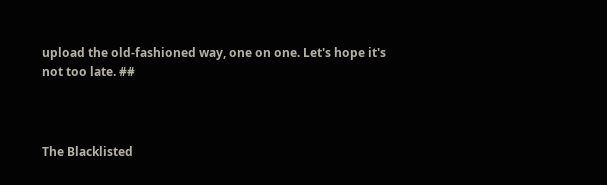upload the old-fashioned way, one on one. Let's hope it's not too late. ##



The Blacklisted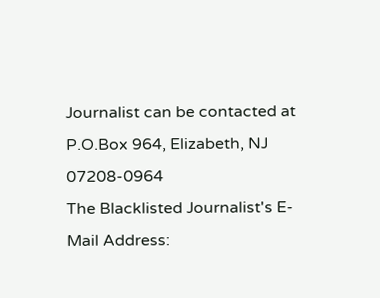Journalist can be contacted at P.O.Box 964, Elizabeth, NJ 07208-0964
The Blacklisted Journalist's E-Mail Address: